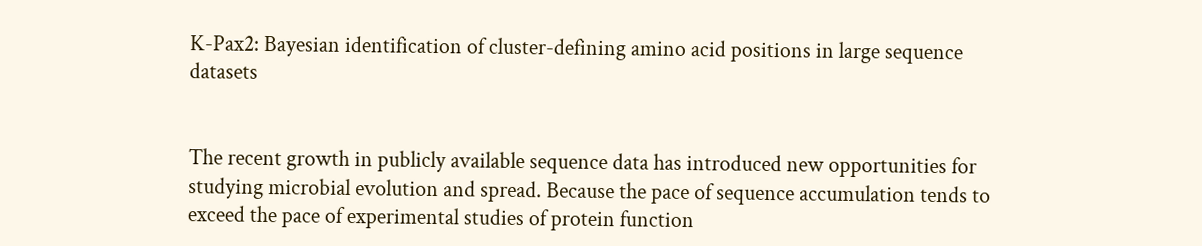K-Pax2: Bayesian identification of cluster-defining amino acid positions in large sequence datasets


The recent growth in publicly available sequence data has introduced new opportunities for studying microbial evolution and spread. Because the pace of sequence accumulation tends to exceed the pace of experimental studies of protein function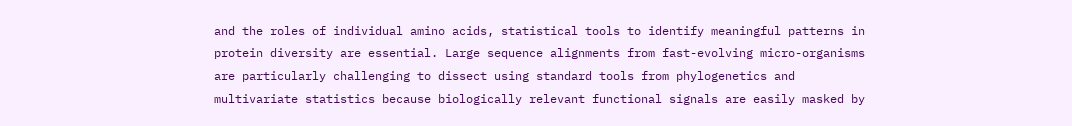and the roles of individual amino acids, statistical tools to identify meaningful patterns in protein diversity are essential. Large sequence alignments from fast-evolving micro-organisms are particularly challenging to dissect using standard tools from phylogenetics and multivariate statistics because biologically relevant functional signals are easily masked by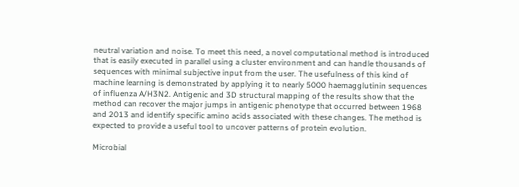neutral variation and noise. To meet this need, a novel computational method is introduced that is easily executed in parallel using a cluster environment and can handle thousands of sequences with minimal subjective input from the user. The usefulness of this kind of machine learning is demonstrated by applying it to nearly 5000 haemagglutinin sequences of influenza A/H3N2. Antigenic and 3D structural mapping of the results show that the method can recover the major jumps in antigenic phenotype that occurred between 1968 and 2013 and identify specific amino acids associated with these changes. The method is expected to provide a useful tool to uncover patterns of protein evolution.

Microbial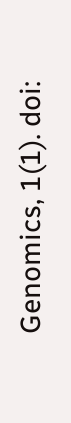Genomics, 1(1). doi: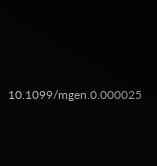10.1099/mgen.0.000025